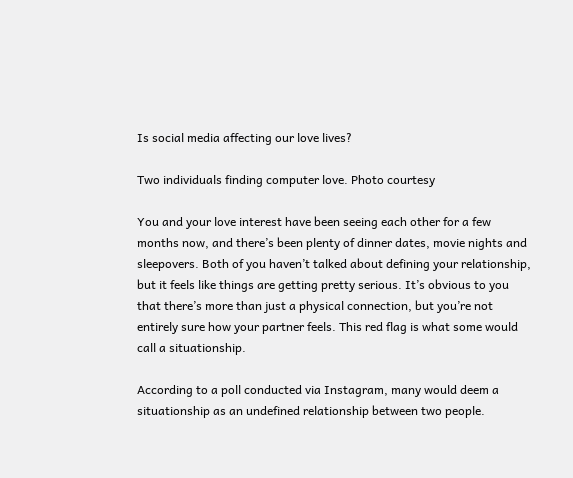Is social media affecting our love lives?

Two individuals finding computer love. Photo courtesy

You and your love interest have been seeing each other for a few months now, and there’s been plenty of dinner dates, movie nights and sleepovers. Both of you haven’t talked about defining your relationship, but it feels like things are getting pretty serious. It’s obvious to you that there’s more than just a physical connection, but you’re not entirely sure how your partner feels. This red flag is what some would call a situationship.

According to a poll conducted via Instagram, many would deem a situationship as an undefined relationship between two people.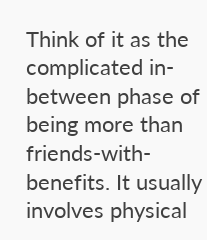Think of it as the complicated in-between phase of being more than friends-with-benefits. It usually involves physical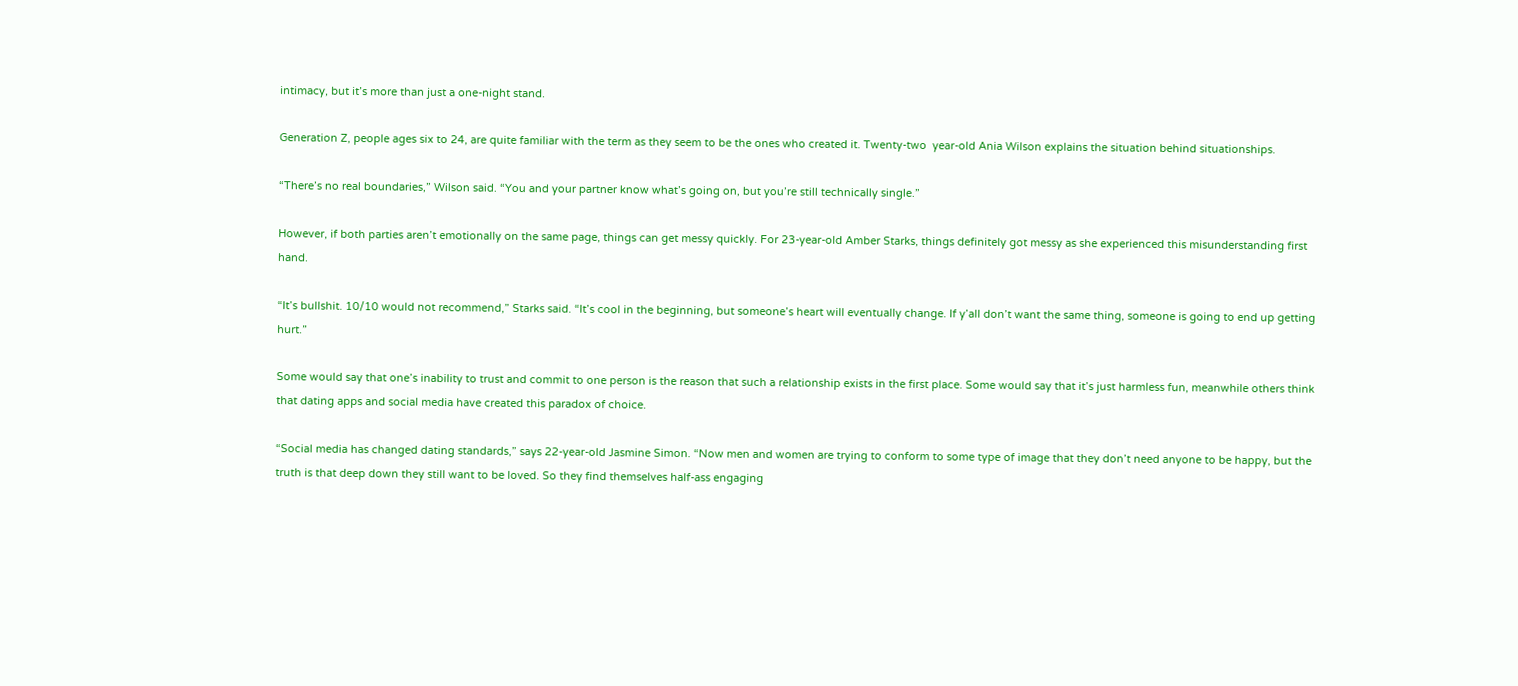intimacy, but it’s more than just a one-night stand.

Generation Z, people ages six to 24, are quite familiar with the term as they seem to be the ones who created it. Twenty-two  year-old Ania Wilson explains the situation behind situationships.

“There’s no real boundaries,” Wilson said. “You and your partner know what’s going on, but you’re still technically single.”

However, if both parties aren’t emotionally on the same page, things can get messy quickly. For 23-year-old Amber Starks, things definitely got messy as she experienced this misunderstanding first hand.

“It’s bullshit. 10/10 would not recommend,” Starks said. “It’s cool in the beginning, but someone’s heart will eventually change. If y’all don’t want the same thing, someone is going to end up getting hurt.”

Some would say that one’s inability to trust and commit to one person is the reason that such a relationship exists in the first place. Some would say that it’s just harmless fun, meanwhile others think that dating apps and social media have created this paradox of choice.

“Social media has changed dating standards,” says 22-year-old Jasmine Simon. “Now men and women are trying to conform to some type of image that they don’t need anyone to be happy, but the truth is that deep down they still want to be loved. So they find themselves half-ass engaging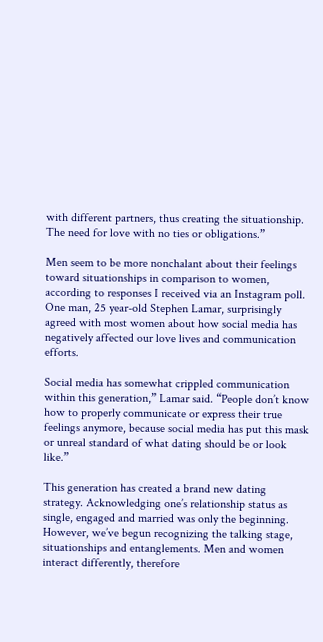with different partners, thus creating the situationship. The need for love with no ties or obligations.”

Men seem to be more nonchalant about their feelings toward situationships in comparison to women, according to responses I received via an Instagram poll. One man, 25 year-old Stephen Lamar, surprisingly agreed with most women about how social media has negatively affected our love lives and communication efforts.

Social media has somewhat crippled communication within this generation,” Lamar said. “People don’t know how to properly communicate or express their true feelings anymore, because social media has put this mask or unreal standard of what dating should be or look like.”

This generation has created a brand new dating strategy. Acknowledging one’s relationship status as single, engaged and married was only the beginning. However, we’ve begun recognizing the talking stage, situationships and entanglements. Men and women interact differently, therefore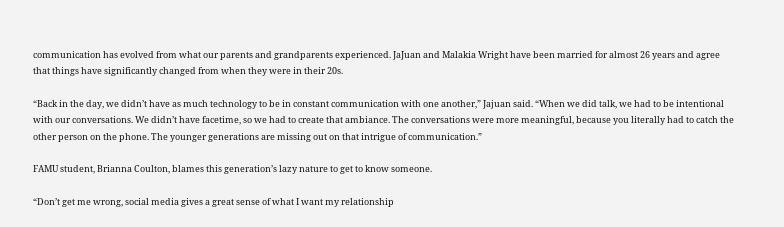communication has evolved from what our parents and grandparents experienced. JaJuan and Malakia Wright have been married for almost 26 years and agree that things have significantly changed from when they were in their 20s.

“Back in the day, we didn’t have as much technology to be in constant communication with one another,” Jajuan said. “When we did talk, we had to be intentional with our conversations. We didn’t have facetime, so we had to create that ambiance. The conversations were more meaningful, because you literally had to catch the other person on the phone. The younger generations are missing out on that intrigue of communication.”

FAMU student, Brianna Coulton, blames this generation’s lazy nature to get to know someone.

“Don’t get me wrong, social media gives a great sense of what I want my relationship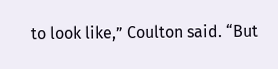to look like,” Coulton said. “But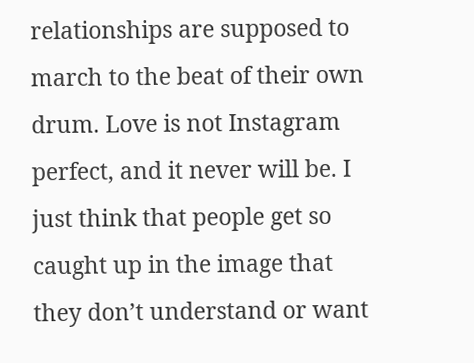relationships are supposed to march to the beat of their own drum. Love is not Instagram perfect, and it never will be. I just think that people get so caught up in the image that they don’t understand or want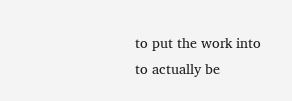to put the work into to actually be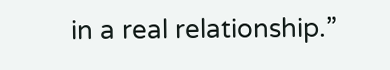in a real relationship.”